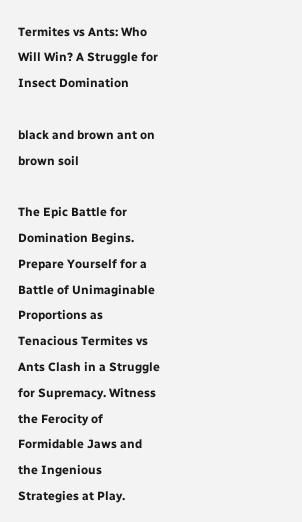Termites vs Ants: Who Will Win? A Struggle for Insect Domination

black and brown ant on brown soil

The Epic Battle for Domination Begins. Prepare Yourself for a Battle of Unimaginable Proportions as Tenacious Termites vs Ants Clash in a Struggle for Supremacy. Witness the Ferocity of Formidable Jaws and the Ingenious Strategies at Play.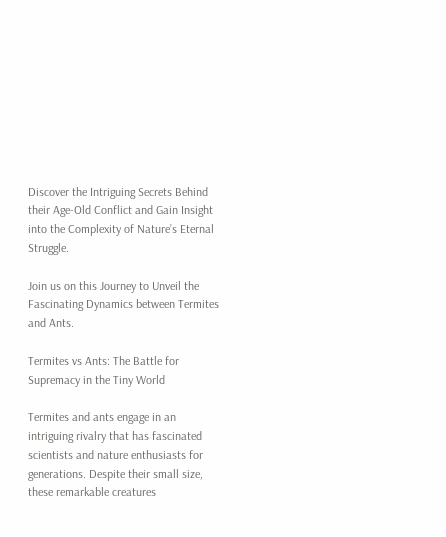Discover the Intriguing Secrets Behind their Age-Old Conflict and Gain Insight into the Complexity of Nature’s Eternal Struggle.

Join us on this Journey to Unveil the Fascinating Dynamics between Termites and Ants.

Termites vs Ants: The Battle for Supremacy in the Tiny World

Termites and ants engage in an intriguing rivalry that has fascinated scientists and nature enthusiasts for generations. Despite their small size, these remarkable creatures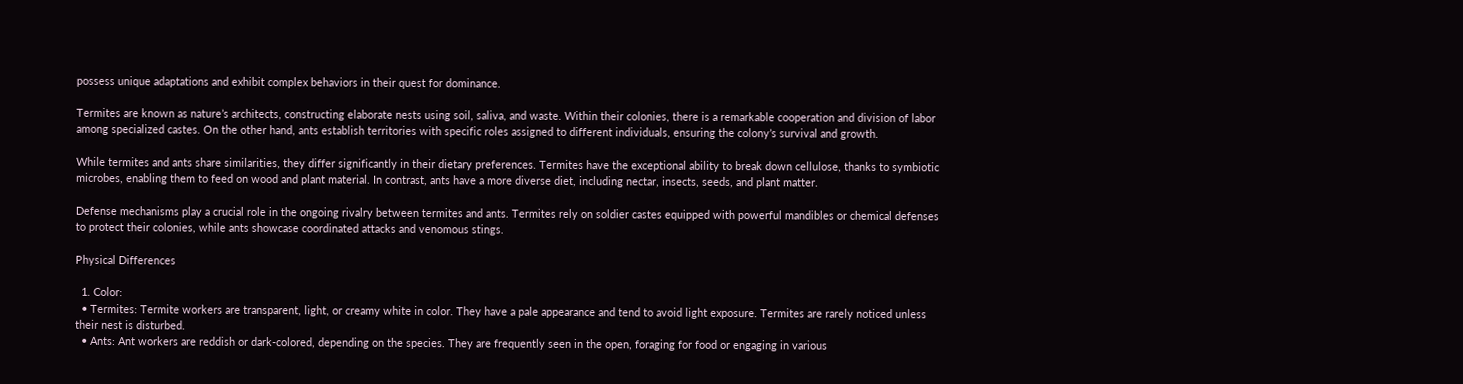possess unique adaptations and exhibit complex behaviors in their quest for dominance.

Termites are known as nature’s architects, constructing elaborate nests using soil, saliva, and waste. Within their colonies, there is a remarkable cooperation and division of labor among specialized castes. On the other hand, ants establish territories with specific roles assigned to different individuals, ensuring the colony’s survival and growth.

While termites and ants share similarities, they differ significantly in their dietary preferences. Termites have the exceptional ability to break down cellulose, thanks to symbiotic microbes, enabling them to feed on wood and plant material. In contrast, ants have a more diverse diet, including nectar, insects, seeds, and plant matter.

Defense mechanisms play a crucial role in the ongoing rivalry between termites and ants. Termites rely on soldier castes equipped with powerful mandibles or chemical defenses to protect their colonies, while ants showcase coordinated attacks and venomous stings.

Physical Differences

  1. Color:
  • Termites: Termite workers are transparent, light, or creamy white in color. They have a pale appearance and tend to avoid light exposure. Termites are rarely noticed unless their nest is disturbed.
  • Ants: Ant workers are reddish or dark-colored, depending on the species. They are frequently seen in the open, foraging for food or engaging in various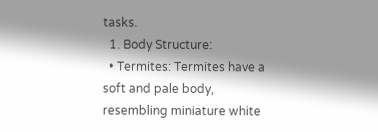tasks.
  1. Body Structure:
  • Termites: Termites have a soft and pale body, resembling miniature white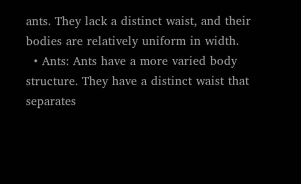ants. They lack a distinct waist, and their bodies are relatively uniform in width.
  • Ants: Ants have a more varied body structure. They have a distinct waist that separates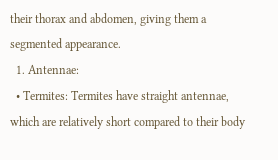their thorax and abdomen, giving them a segmented appearance.
  1. Antennae:
  • Termites: Termites have straight antennae, which are relatively short compared to their body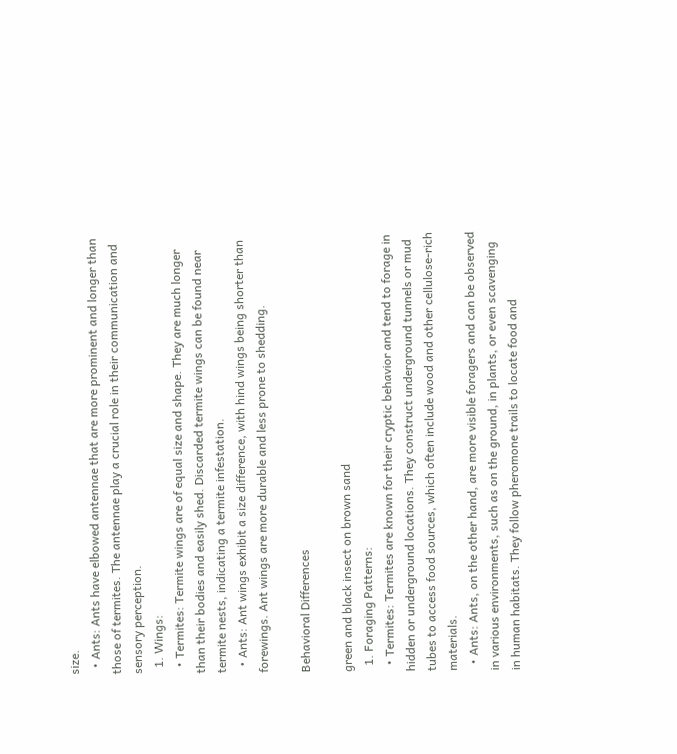size.
  • Ants: Ants have elbowed antennae that are more prominent and longer than those of termites. The antennae play a crucial role in their communication and sensory perception.
  1. Wings:
  • Termites: Termite wings are of equal size and shape. They are much longer than their bodies and easily shed. Discarded termite wings can be found near termite nests, indicating a termite infestation.
  • Ants: Ant wings exhibit a size difference, with hind wings being shorter than forewings. Ant wings are more durable and less prone to shedding.

Behavioral Differences

green and black insect on brown sand
  1. Foraging Patterns:
  • Termites: Termites are known for their cryptic behavior and tend to forage in hidden or underground locations. They construct underground tunnels or mud tubes to access food sources, which often include wood and other cellulose-rich materials.
  • Ants: Ants, on the other hand, are more visible foragers and can be observed in various environments, such as on the ground, in plants, or even scavenging in human habitats. They follow pheromone trails to locate food and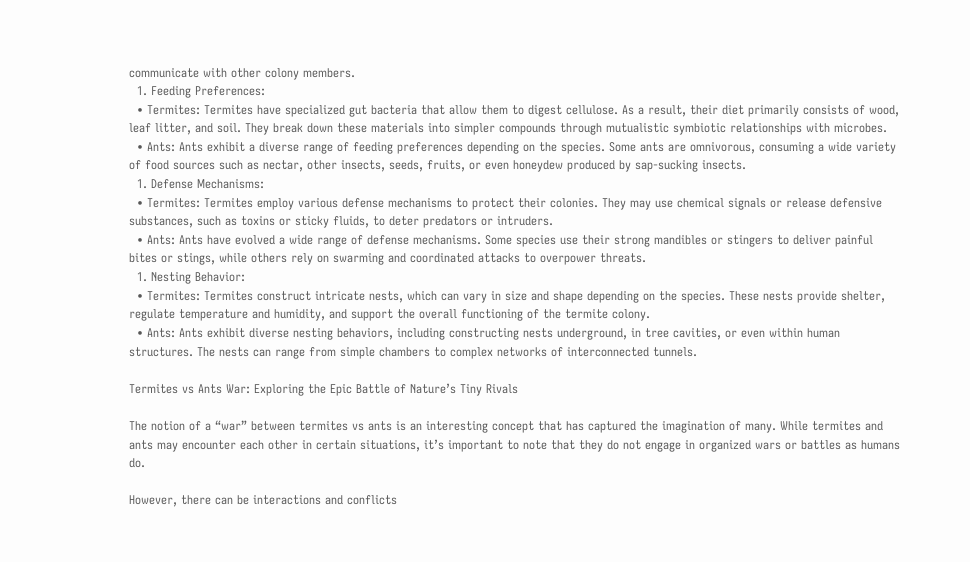communicate with other colony members.
  1. Feeding Preferences:
  • Termites: Termites have specialized gut bacteria that allow them to digest cellulose. As a result, their diet primarily consists of wood, leaf litter, and soil. They break down these materials into simpler compounds through mutualistic symbiotic relationships with microbes.
  • Ants: Ants exhibit a diverse range of feeding preferences depending on the species. Some ants are omnivorous, consuming a wide variety of food sources such as nectar, other insects, seeds, fruits, or even honeydew produced by sap-sucking insects.
  1. Defense Mechanisms:
  • Termites: Termites employ various defense mechanisms to protect their colonies. They may use chemical signals or release defensive substances, such as toxins or sticky fluids, to deter predators or intruders.
  • Ants: Ants have evolved a wide range of defense mechanisms. Some species use their strong mandibles or stingers to deliver painful bites or stings, while others rely on swarming and coordinated attacks to overpower threats.
  1. Nesting Behavior:
  • Termites: Termites construct intricate nests, which can vary in size and shape depending on the species. These nests provide shelter, regulate temperature and humidity, and support the overall functioning of the termite colony.
  • Ants: Ants exhibit diverse nesting behaviors, including constructing nests underground, in tree cavities, or even within human structures. The nests can range from simple chambers to complex networks of interconnected tunnels.

Termites vs Ants War: Exploring the Epic Battle of Nature’s Tiny Rivals

The notion of a “war” between termites vs ants is an interesting concept that has captured the imagination of many. While termites and ants may encounter each other in certain situations, it’s important to note that they do not engage in organized wars or battles as humans do.

However, there can be interactions and conflicts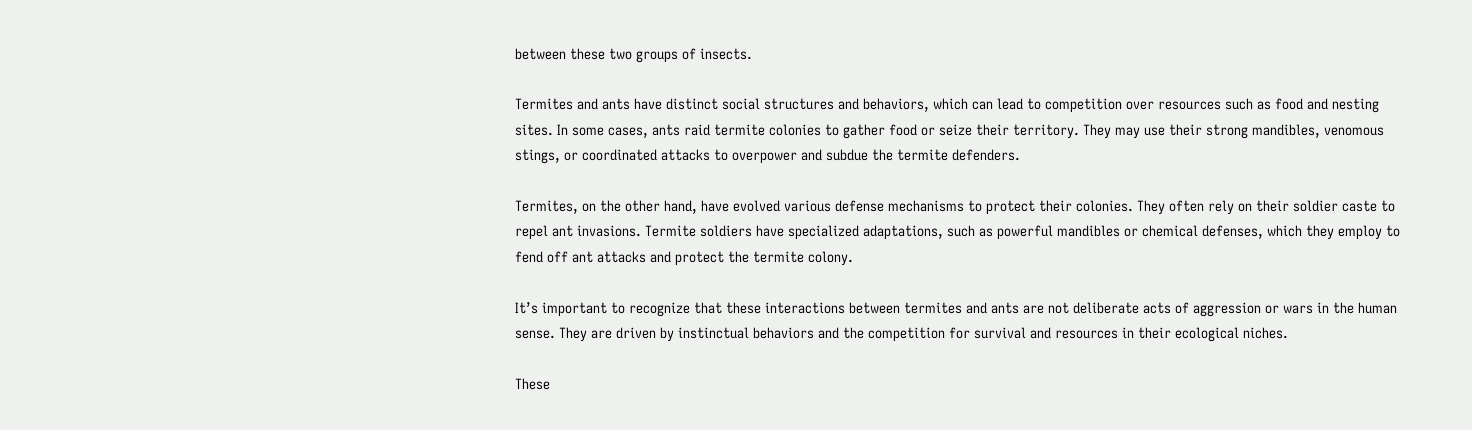between these two groups of insects.

Termites and ants have distinct social structures and behaviors, which can lead to competition over resources such as food and nesting sites. In some cases, ants raid termite colonies to gather food or seize their territory. They may use their strong mandibles, venomous stings, or coordinated attacks to overpower and subdue the termite defenders.

Termites, on the other hand, have evolved various defense mechanisms to protect their colonies. They often rely on their soldier caste to repel ant invasions. Termite soldiers have specialized adaptations, such as powerful mandibles or chemical defenses, which they employ to fend off ant attacks and protect the termite colony.

It’s important to recognize that these interactions between termites and ants are not deliberate acts of aggression or wars in the human sense. They are driven by instinctual behaviors and the competition for survival and resources in their ecological niches.

These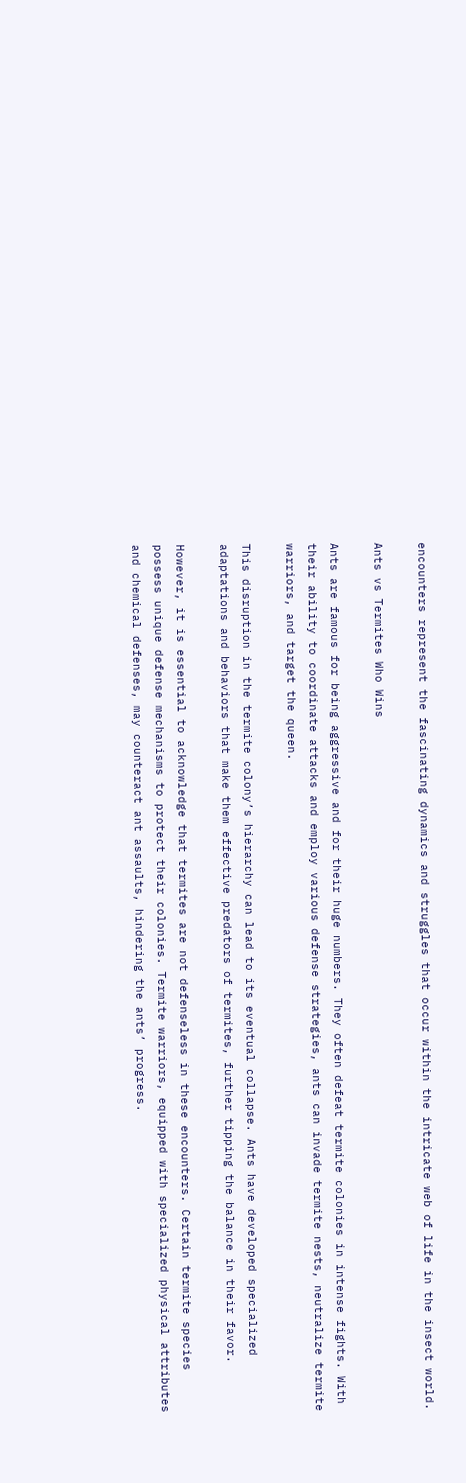encounters represent the fascinating dynamics and struggles that occur within the intricate web of life in the insect world.

Ants vs Termites Who Wins

Ants are famous for being aggressive and for their huge numbers. They often defeat termite colonies in intense fights. With their ability to coordinate attacks and employ various defense strategies, ants can invade termite nests, neutralize termite warriors, and target the queen.

This disruption in the termite colony’s hierarchy can lead to its eventual collapse. Ants have developed specialized adaptations and behaviors that make them effective predators of termites, further tipping the balance in their favor.

However, it is essential to acknowledge that termites are not defenseless in these encounters. Certain termite species possess unique defense mechanisms to protect their colonies. Termite warriors, equipped with specialized physical attributes and chemical defenses, may counteract ant assaults, hindering the ants’ progress.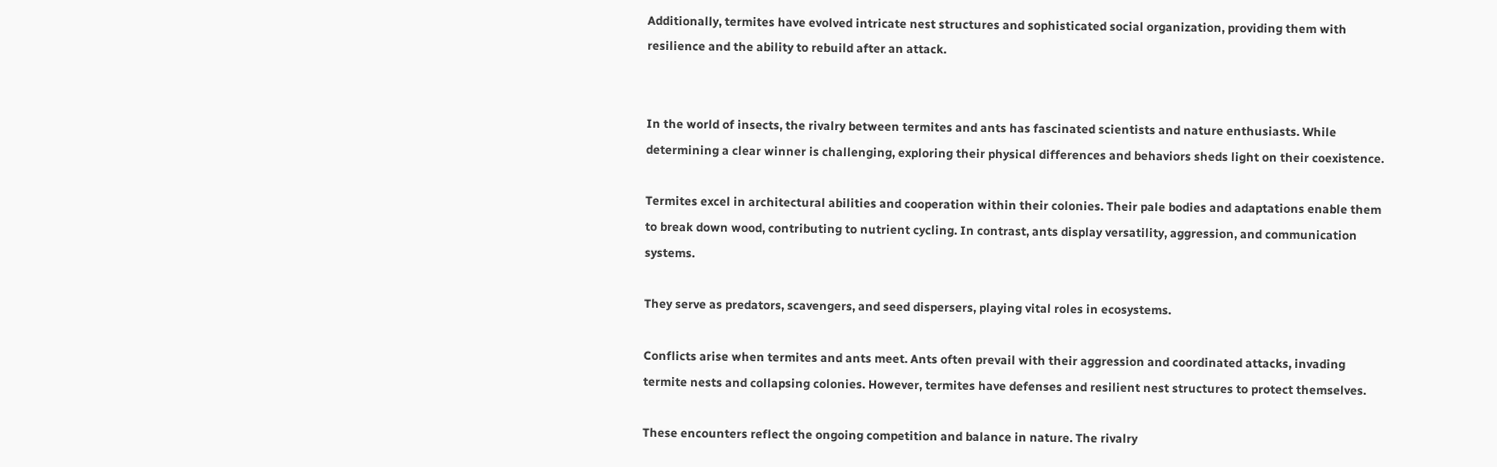Additionally, termites have evolved intricate nest structures and sophisticated social organization, providing them with resilience and the ability to rebuild after an attack.


In the world of insects, the rivalry between termites and ants has fascinated scientists and nature enthusiasts. While determining a clear winner is challenging, exploring their physical differences and behaviors sheds light on their coexistence.

Termites excel in architectural abilities and cooperation within their colonies. Their pale bodies and adaptations enable them to break down wood, contributing to nutrient cycling. In contrast, ants display versatility, aggression, and communication systems.

They serve as predators, scavengers, and seed dispersers, playing vital roles in ecosystems.

Conflicts arise when termites and ants meet. Ants often prevail with their aggression and coordinated attacks, invading termite nests and collapsing colonies. However, termites have defenses and resilient nest structures to protect themselves.

These encounters reflect the ongoing competition and balance in nature. The rivalry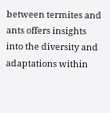between termites and ants offers insights into the diversity and adaptations within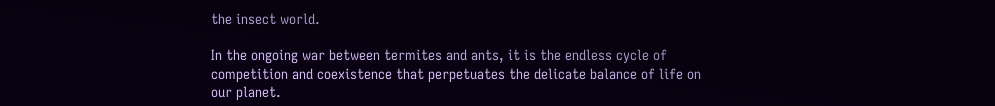the insect world.

In the ongoing war between termites and ants, it is the endless cycle of competition and coexistence that perpetuates the delicate balance of life on our planet.